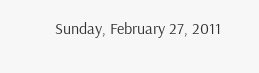Sunday, February 27, 2011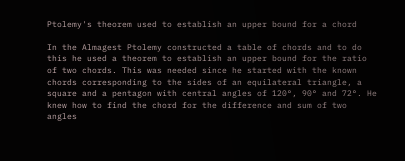Ptolemy's theorem used to establish an upper bound for a chord

In the Almagest Ptolemy constructed a table of chords and to do this he used a theorem to establish an upper bound for the ratio of two chords. This was needed since he started with the known chords corresponding to the sides of an equilateral triangle, a square and a pentagon with central angles of 120°, 90° and 72°. He knew how to find the chord for the difference and sum of two angles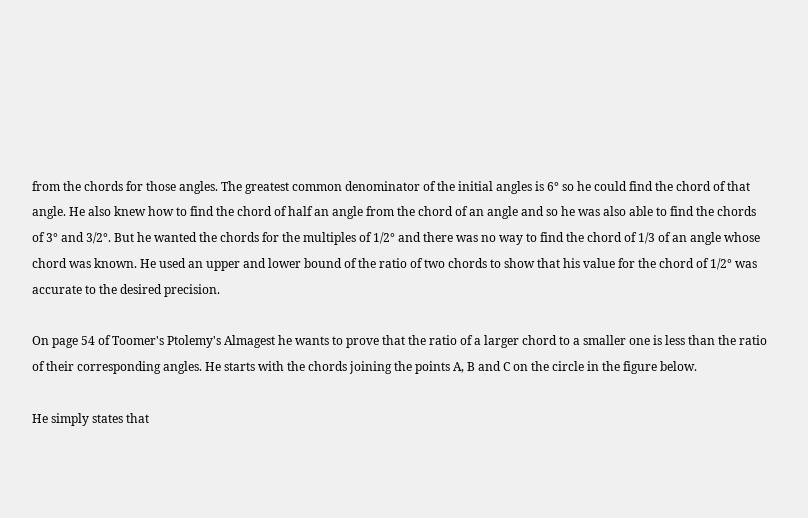from the chords for those angles. The greatest common denominator of the initial angles is 6° so he could find the chord of that angle. He also knew how to find the chord of half an angle from the chord of an angle and so he was also able to find the chords of 3° and 3/2°. But he wanted the chords for the multiples of 1/2° and there was no way to find the chord of 1/3 of an angle whose chord was known. He used an upper and lower bound of the ratio of two chords to show that his value for the chord of 1/2° was accurate to the desired precision.

On page 54 of Toomer's Ptolemy's Almagest he wants to prove that the ratio of a larger chord to a smaller one is less than the ratio of their corresponding angles. He starts with the chords joining the points A, B and C on the circle in the figure below.

He simply states that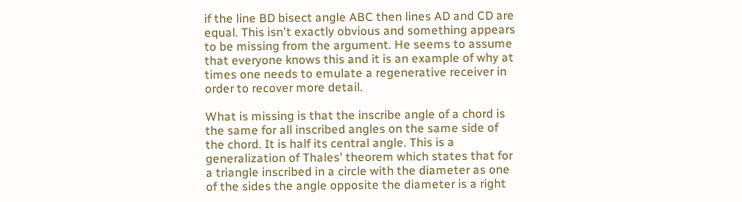if the line BD bisect angle ABC then lines AD and CD are equal. This isn't exactly obvious and something appears to be missing from the argument. He seems to assume that everyone knows this and it is an example of why at times one needs to emulate a regenerative receiver in order to recover more detail.

What is missing is that the inscribe angle of a chord is the same for all inscribed angles on the same side of the chord. It is half its central angle. This is a generalization of Thales' theorem which states that for a triangle inscribed in a circle with the diameter as one of the sides the angle opposite the diameter is a right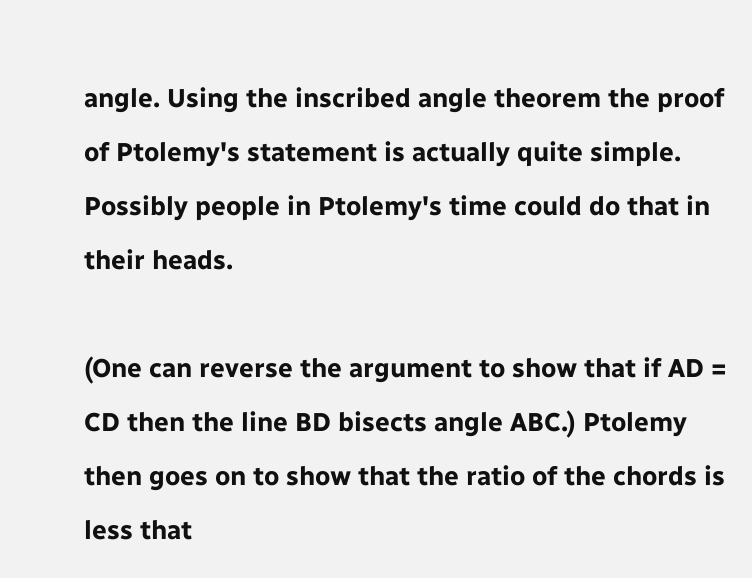angle. Using the inscribed angle theorem the proof of Ptolemy's statement is actually quite simple. Possibly people in Ptolemy's time could do that in their heads.

(One can reverse the argument to show that if AD = CD then the line BD bisects angle ABC.) Ptolemy then goes on to show that the ratio of the chords is less that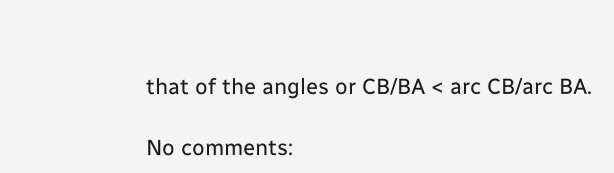that of the angles or CB/BA < arc CB/arc BA.

No comments: